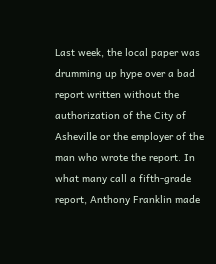Last week, the local paper was drumming up hype over a bad report written without the authorization of the City of Asheville or the employer of the man who wrote the report. In what many call a fifth-grade report, Anthony Franklin made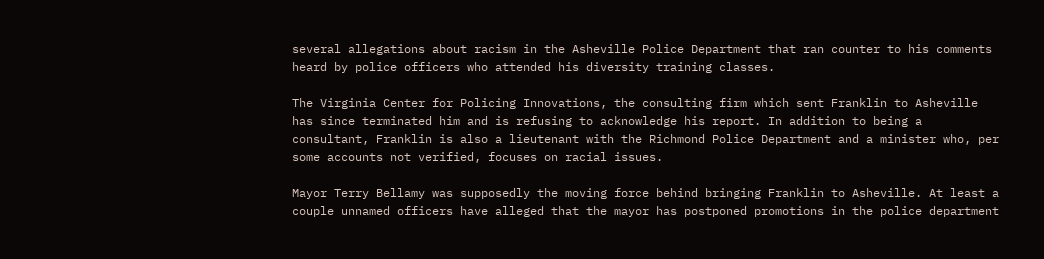several allegations about racism in the Asheville Police Department that ran counter to his comments heard by police officers who attended his diversity training classes.

The Virginia Center for Policing Innovations, the consulting firm which sent Franklin to Asheville has since terminated him and is refusing to acknowledge his report. In addition to being a consultant, Franklin is also a lieutenant with the Richmond Police Department and a minister who, per some accounts not verified, focuses on racial issues.

Mayor Terry Bellamy was supposedly the moving force behind bringing Franklin to Asheville. At least a couple unnamed officers have alleged that the mayor has postponed promotions in the police department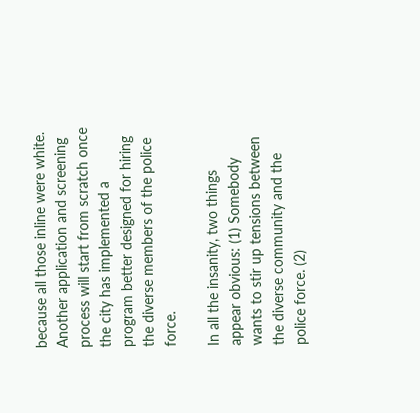because all those inline were white. Another application and screening process will start from scratch once the city has implemented a program better designed for hiring the diverse members of the police force.

In all the insanity, two things appear obvious: (1) Somebody wants to stir up tensions between the diverse community and the police force. (2)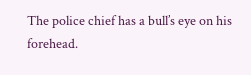The police chief has a bull’s eye on his forehead.